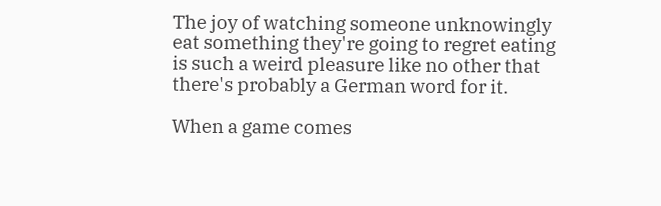The joy of watching someone unknowingly eat something they're going to regret eating is such a weird pleasure like no other that there's probably a German word for it.

When a game comes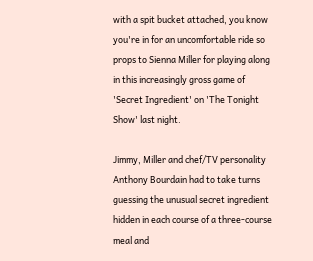with a spit bucket attached, you know you're in for an uncomfortable ride so props to Sienna Miller for playing along in this increasingly gross game of 'Secret Ingredient' on 'The Tonight Show' last night.

Jimmy, Miller and chef/TV personality Anthony Bourdain had to take turns guessing the unusual secret ingredient hidden in each course of a three-course meal and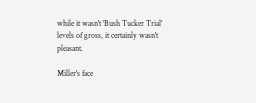while it wasn't 'Bush Tucker Trial' levels of gross, it certainly wasn't pleasant.

Miller's face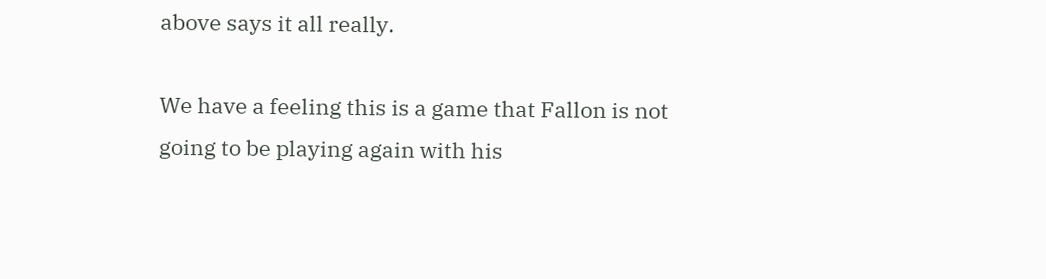above says it all really.

We have a feeling this is a game that Fallon is not going to be playing again with his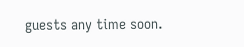guests any time soon.